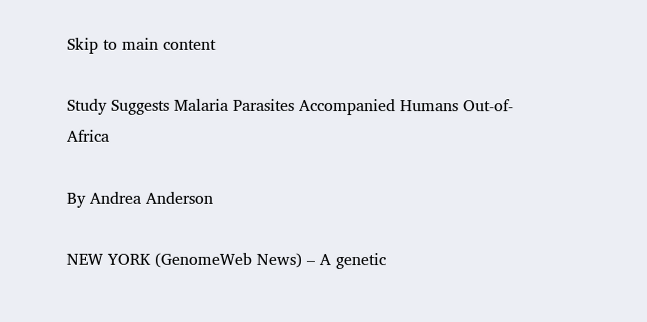Skip to main content

Study Suggests Malaria Parasites Accompanied Humans Out-of-Africa

By Andrea Anderson

NEW YORK (GenomeWeb News) – A genetic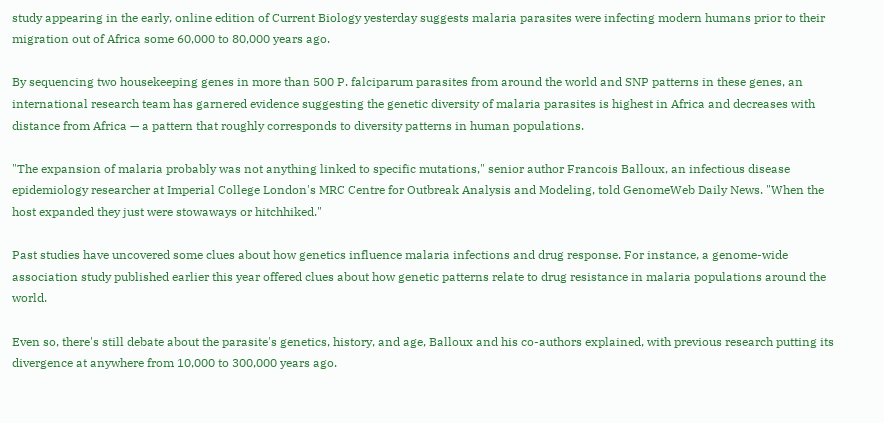study appearing in the early, online edition of Current Biology yesterday suggests malaria parasites were infecting modern humans prior to their migration out of Africa some 60,000 to 80,000 years ago.

By sequencing two housekeeping genes in more than 500 P. falciparum parasites from around the world and SNP patterns in these genes, an international research team has garnered evidence suggesting the genetic diversity of malaria parasites is highest in Africa and decreases with distance from Africa — a pattern that roughly corresponds to diversity patterns in human populations.

"The expansion of malaria probably was not anything linked to specific mutations," senior author Francois Balloux, an infectious disease epidemiology researcher at Imperial College London's MRC Centre for Outbreak Analysis and Modeling, told GenomeWeb Daily News. "When the host expanded they just were stowaways or hitchhiked."

Past studies have uncovered some clues about how genetics influence malaria infections and drug response. For instance, a genome-wide association study published earlier this year offered clues about how genetic patterns relate to drug resistance in malaria populations around the world.

Even so, there's still debate about the parasite's genetics, history, and age, Balloux and his co-authors explained, with previous research putting its divergence at anywhere from 10,000 to 300,000 years ago.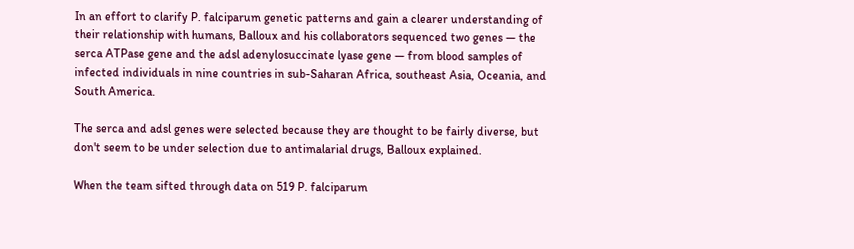In an effort to clarify P. falciparum genetic patterns and gain a clearer understanding of their relationship with humans, Balloux and his collaborators sequenced two genes — the serca ATPase gene and the adsl adenylosuccinate lyase gene — from blood samples of infected individuals in nine countries in sub-Saharan Africa, southeast Asia, Oceania, and South America.

The serca and adsl genes were selected because they are thought to be fairly diverse, but don't seem to be under selection due to antimalarial drugs, Balloux explained.

When the team sifted through data on 519 P. falciparum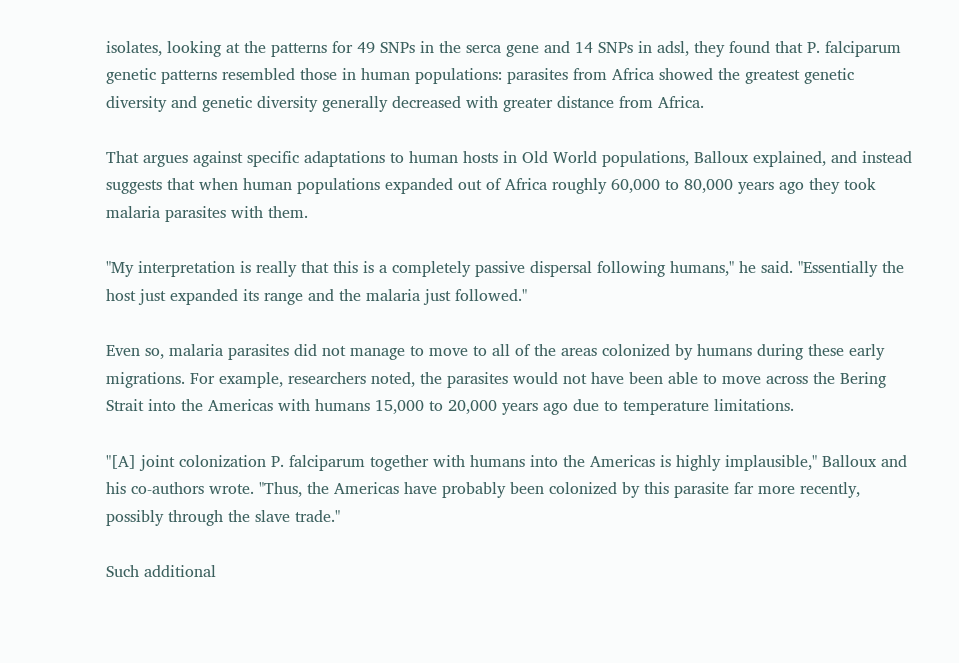isolates, looking at the patterns for 49 SNPs in the serca gene and 14 SNPs in adsl, they found that P. falciparum genetic patterns resembled those in human populations: parasites from Africa showed the greatest genetic diversity and genetic diversity generally decreased with greater distance from Africa.

That argues against specific adaptations to human hosts in Old World populations, Balloux explained, and instead suggests that when human populations expanded out of Africa roughly 60,000 to 80,000 years ago they took malaria parasites with them.

"My interpretation is really that this is a completely passive dispersal following humans," he said. "Essentially the host just expanded its range and the malaria just followed."

Even so, malaria parasites did not manage to move to all of the areas colonized by humans during these early migrations. For example, researchers noted, the parasites would not have been able to move across the Bering Strait into the Americas with humans 15,000 to 20,000 years ago due to temperature limitations.

"[A] joint colonization P. falciparum together with humans into the Americas is highly implausible," Balloux and his co-authors wrote. "Thus, the Americas have probably been colonized by this parasite far more recently, possibly through the slave trade."

Such additional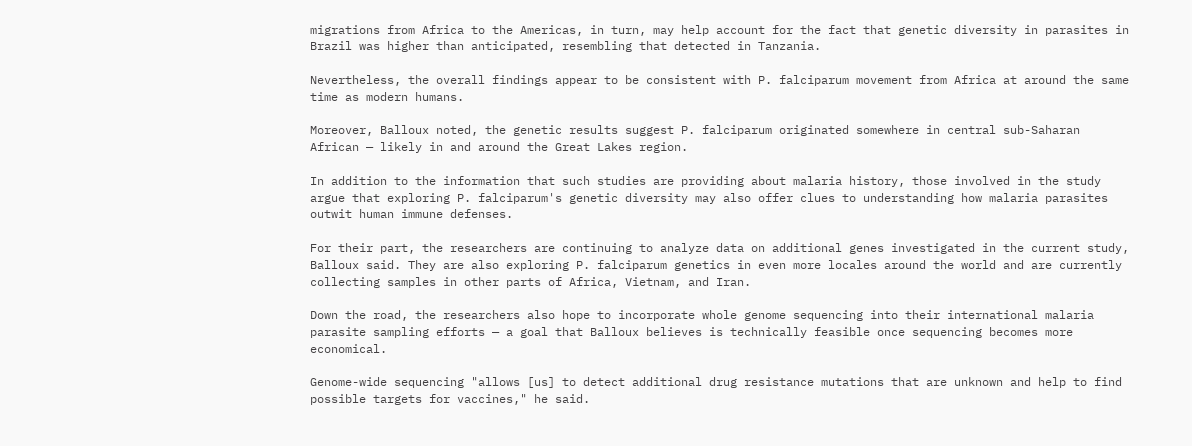migrations from Africa to the Americas, in turn, may help account for the fact that genetic diversity in parasites in Brazil was higher than anticipated, resembling that detected in Tanzania.

Nevertheless, the overall findings appear to be consistent with P. falciparum movement from Africa at around the same time as modern humans.

Moreover, Balloux noted, the genetic results suggest P. falciparum originated somewhere in central sub-Saharan African — likely in and around the Great Lakes region.

In addition to the information that such studies are providing about malaria history, those involved in the study argue that exploring P. falciparum's genetic diversity may also offer clues to understanding how malaria parasites outwit human immune defenses.

For their part, the researchers are continuing to analyze data on additional genes investigated in the current study, Balloux said. They are also exploring P. falciparum genetics in even more locales around the world and are currently collecting samples in other parts of Africa, Vietnam, and Iran.

Down the road, the researchers also hope to incorporate whole genome sequencing into their international malaria parasite sampling efforts — a goal that Balloux believes is technically feasible once sequencing becomes more economical.

Genome-wide sequencing "allows [us] to detect additional drug resistance mutations that are unknown and help to find possible targets for vaccines," he said.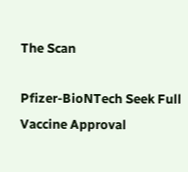The Scan

Pfizer-BioNTech Seek Full Vaccine Approval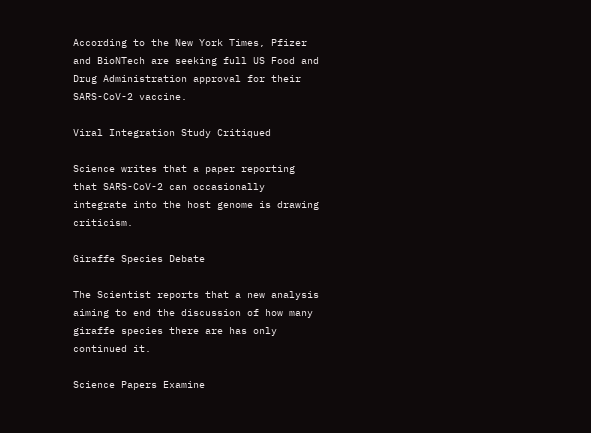According to the New York Times, Pfizer and BioNTech are seeking full US Food and Drug Administration approval for their SARS-CoV-2 vaccine.

Viral Integration Study Critiqued

Science writes that a paper reporting that SARS-CoV-2 can occasionally integrate into the host genome is drawing criticism.

Giraffe Species Debate

The Scientist reports that a new analysis aiming to end the discussion of how many giraffe species there are has only continued it.

Science Papers Examine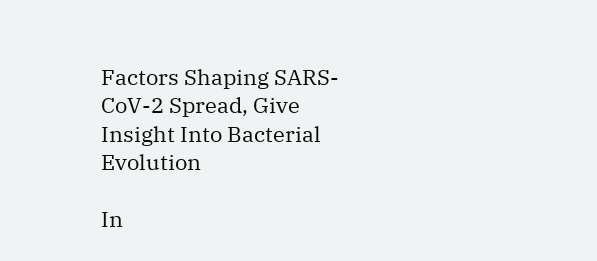Factors Shaping SARS-CoV-2 Spread, Give Insight Into Bacterial Evolution

In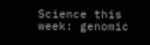Science this week: genomic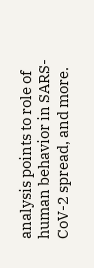analysis points to role of human behavior in SARS-CoV-2 spread, and more.